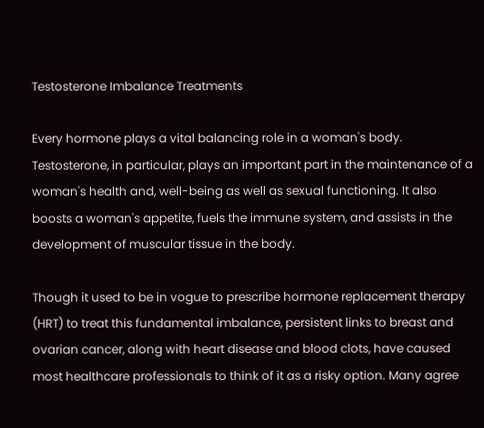Testosterone Imbalance Treatments

Every hormone plays a vital balancing role in a woman's body. Testosterone, in particular, plays an important part in the maintenance of a woman's health and, well-being as well as sexual functioning. It also boosts a woman's appetite, fuels the immune system, and assists in the development of muscular tissue in the body.

Though it used to be in vogue to prescribe hormone replacement therapy (HRT) to treat this fundamental imbalance, persistent links to breast and ovarian cancer, along with heart disease and blood clots, have caused most healthcare professionals to think of it as a risky option. Many agree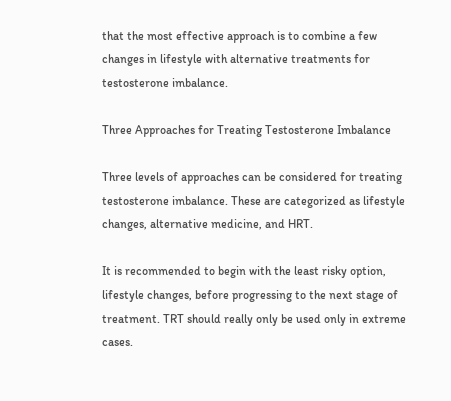that the most effective approach is to combine a few changes in lifestyle with alternative treatments for testosterone imbalance.

Three Approaches for Treating Testosterone Imbalance

Three levels of approaches can be considered for treating testosterone imbalance. These are categorized as lifestyle changes, alternative medicine, and HRT.

It is recommended to begin with the least risky option, lifestyle changes, before progressing to the next stage of treatment. TRT should really only be used only in extreme cases.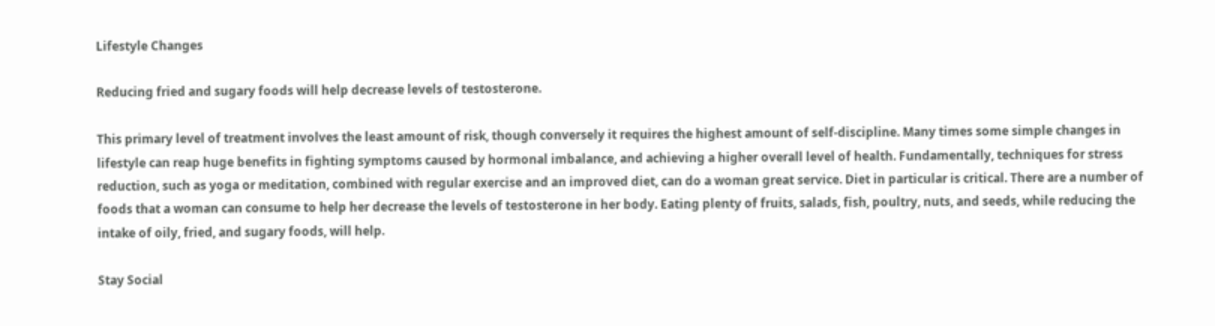Lifestyle Changes

Reducing fried and sugary foods will help decrease levels of testosterone.

This primary level of treatment involves the least amount of risk, though conversely it requires the highest amount of self-discipline. Many times some simple changes in lifestyle can reap huge benefits in fighting symptoms caused by hormonal imbalance, and achieving a higher overall level of health. Fundamentally, techniques for stress reduction, such as yoga or meditation, combined with regular exercise and an improved diet, can do a woman great service. Diet in particular is critical. There are a number of foods that a woman can consume to help her decrease the levels of testosterone in her body. Eating plenty of fruits, salads, fish, poultry, nuts, and seeds, while reducing the intake of oily, fried, and sugary foods, will help.

Stay Social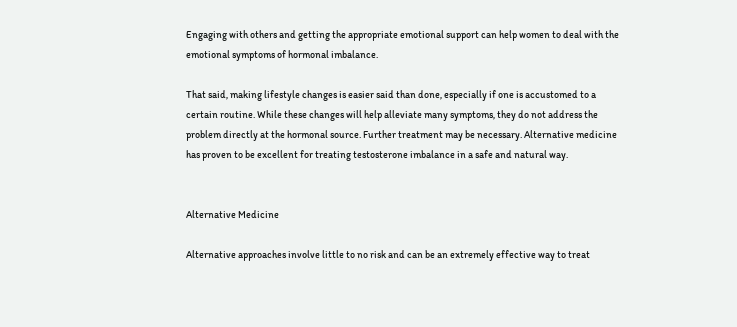Engaging with others and getting the appropriate emotional support can help women to deal with the emotional symptoms of hormonal imbalance.

That said, making lifestyle changes is easier said than done, especially if one is accustomed to a certain routine. While these changes will help alleviate many symptoms, they do not address the problem directly at the hormonal source. Further treatment may be necessary. Alternative medicine has proven to be excellent for treating testosterone imbalance in a safe and natural way.


Alternative Medicine

Alternative approaches involve little to no risk and can be an extremely effective way to treat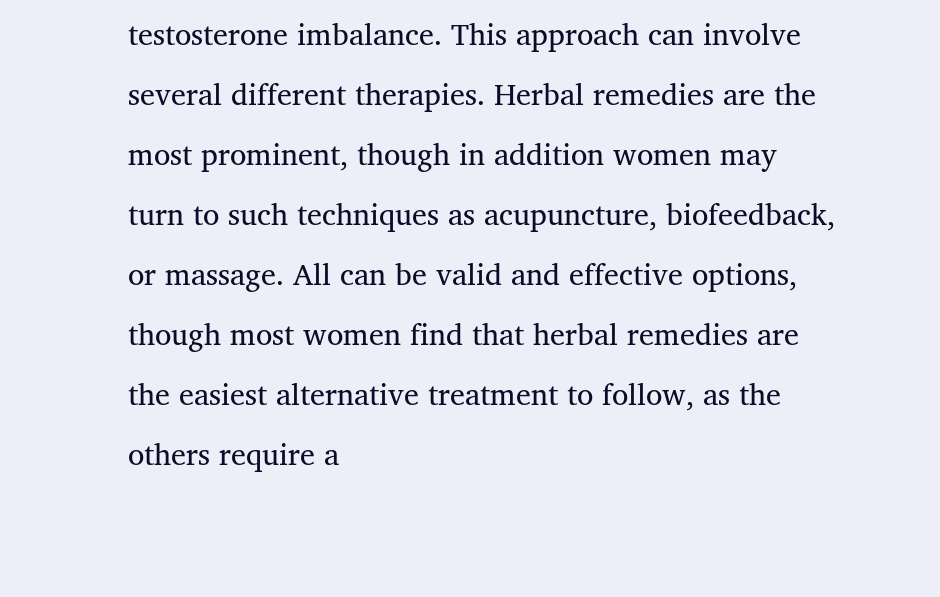testosterone imbalance. This approach can involve several different therapies. Herbal remedies are the most prominent, though in addition women may turn to such techniques as acupuncture, biofeedback, or massage. All can be valid and effective options, though most women find that herbal remedies are the easiest alternative treatment to follow, as the others require a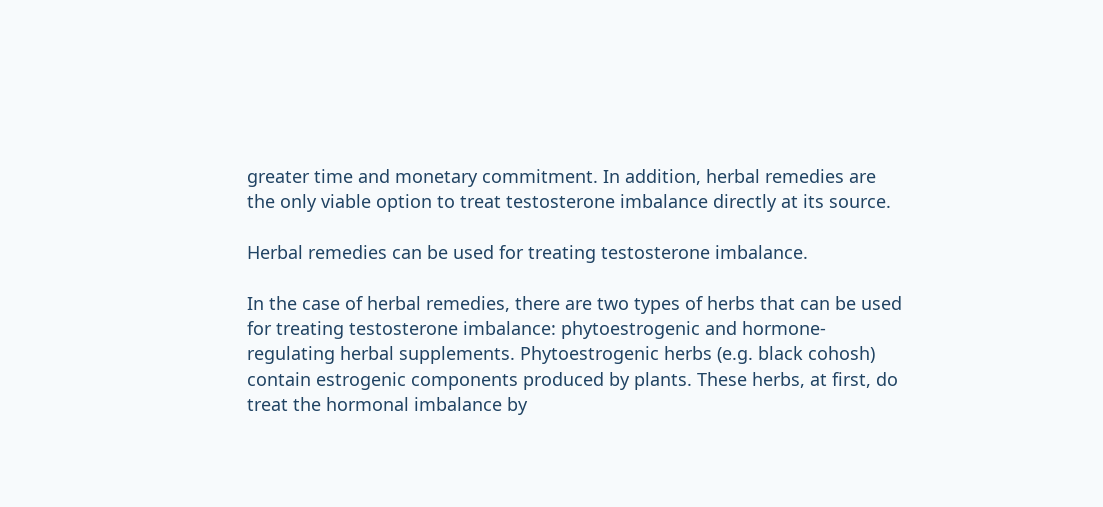greater time and monetary commitment. In addition, herbal remedies are the only viable option to treat testosterone imbalance directly at its source.

Herbal remedies can be used for treating testosterone imbalance.

In the case of herbal remedies, there are two types of herbs that can be used for treating testosterone imbalance: phytoestrogenic and hormone-regulating herbal supplements. Phytoestrogenic herbs (e.g. black cohosh) contain estrogenic components produced by plants. These herbs, at first, do treat the hormonal imbalance by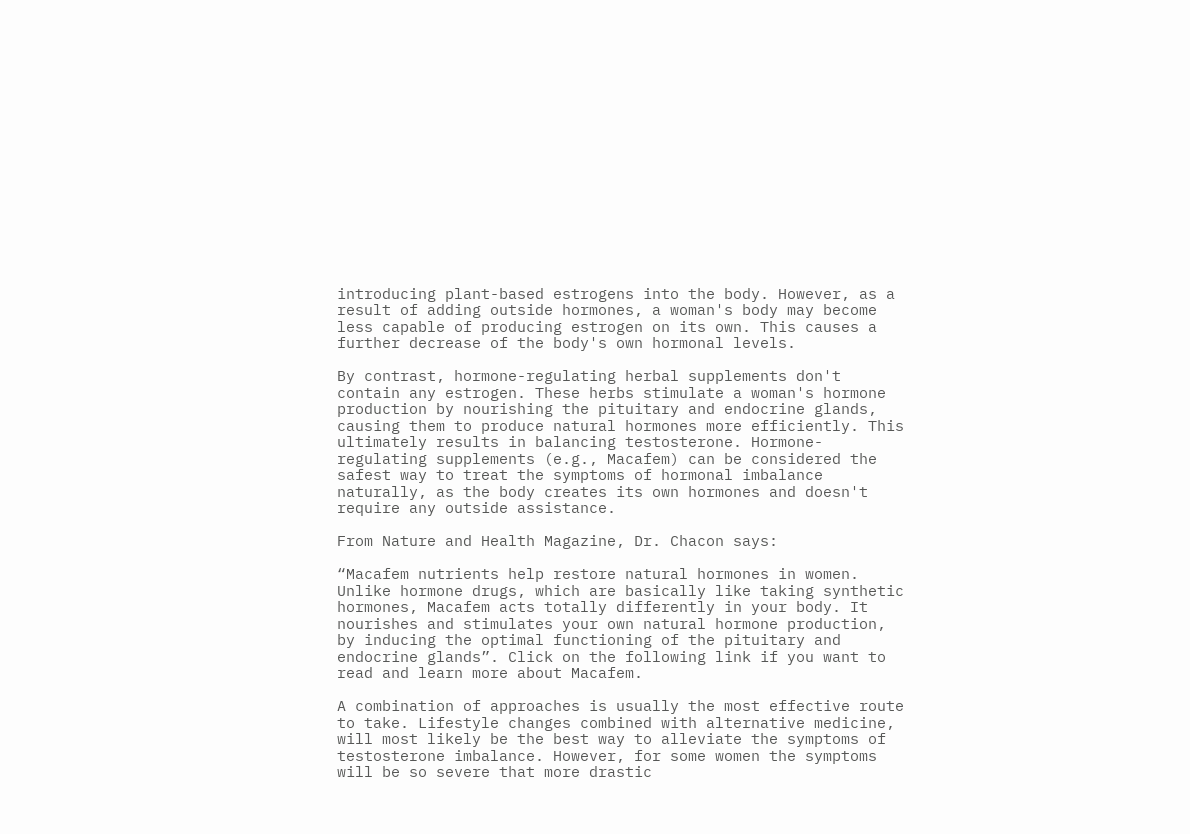introducing plant-based estrogens into the body. However, as a result of adding outside hormones, a woman's body may become less capable of producing estrogen on its own. This causes a further decrease of the body's own hormonal levels.

By contrast, hormone-regulating herbal supplements don't contain any estrogen. These herbs stimulate a woman's hormone production by nourishing the pituitary and endocrine glands, causing them to produce natural hormones more efficiently. This ultimately results in balancing testosterone. Hormone-regulating supplements (e.g., Macafem) can be considered the safest way to treat the symptoms of hormonal imbalance naturally, as the body creates its own hormones and doesn't require any outside assistance.

From Nature and Health Magazine, Dr. Chacon says:

“Macafem nutrients help restore natural hormones in women. Unlike hormone drugs, which are basically like taking synthetic hormones, Macafem acts totally differently in your body. It nourishes and stimulates your own natural hormone production, by inducing the optimal functioning of the pituitary and endocrine glands”. Click on the following link if you want to read and learn more about Macafem.

A combination of approaches is usually the most effective route to take. Lifestyle changes combined with alternative medicine, will most likely be the best way to alleviate the symptoms of testosterone imbalance. However, for some women the symptoms will be so severe that more drastic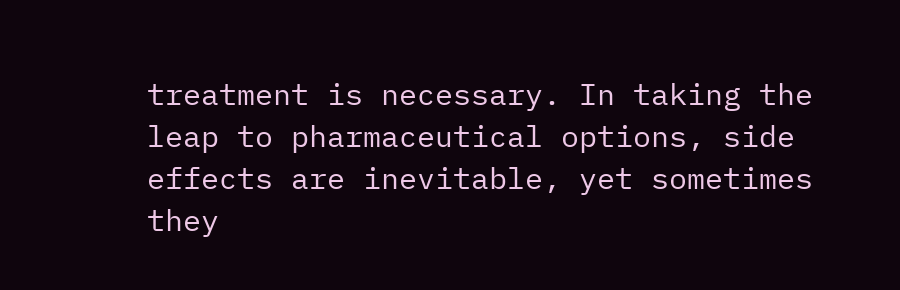treatment is necessary. In taking the leap to pharmaceutical options, side effects are inevitable, yet sometimes they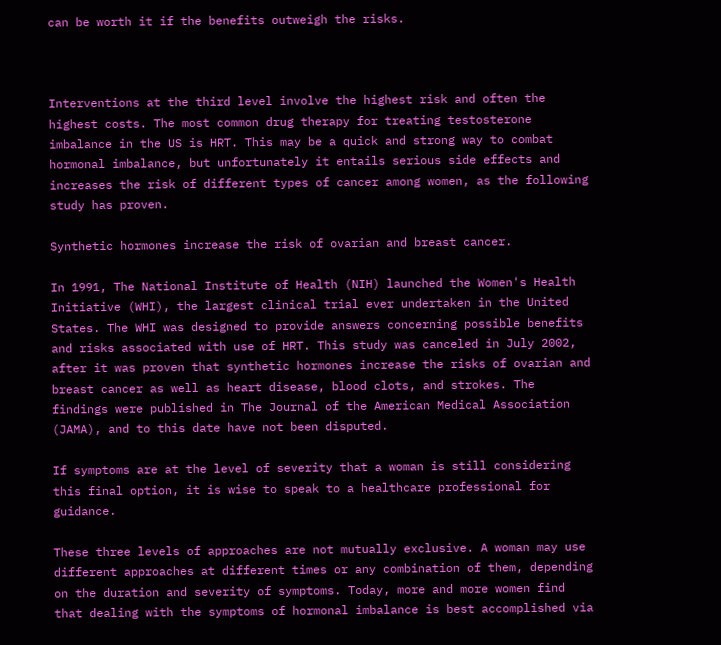can be worth it if the benefits outweigh the risks.



Interventions at the third level involve the highest risk and often the highest costs. The most common drug therapy for treating testosterone imbalance in the US is HRT. This may be a quick and strong way to combat hormonal imbalance, but unfortunately it entails serious side effects and increases the risk of different types of cancer among women, as the following study has proven.

Synthetic hormones increase the risk of ovarian and breast cancer.

In 1991, The National Institute of Health (NIH) launched the Women's Health Initiative (WHI), the largest clinical trial ever undertaken in the United States. The WHI was designed to provide answers concerning possible benefits and risks associated with use of HRT. This study was canceled in July 2002, after it was proven that synthetic hormones increase the risks of ovarian and breast cancer as well as heart disease, blood clots, and strokes. The findings were published in The Journal of the American Medical Association (JAMA), and to this date have not been disputed.

If symptoms are at the level of severity that a woman is still considering this final option, it is wise to speak to a healthcare professional for guidance.

These three levels of approaches are not mutually exclusive. A woman may use different approaches at different times or any combination of them, depending on the duration and severity of symptoms. Today, more and more women find that dealing with the symptoms of hormonal imbalance is best accomplished via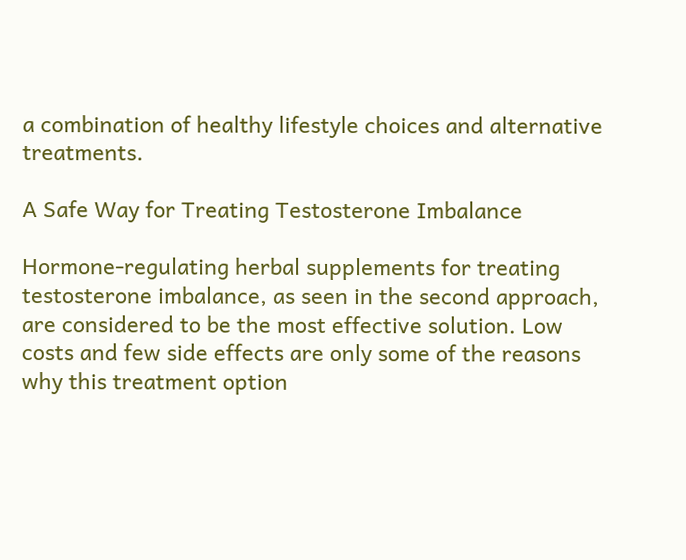a combination of healthy lifestyle choices and alternative treatments.

A Safe Way for Treating Testosterone Imbalance

Hormone-regulating herbal supplements for treating testosterone imbalance, as seen in the second approach, are considered to be the most effective solution. Low costs and few side effects are only some of the reasons why this treatment option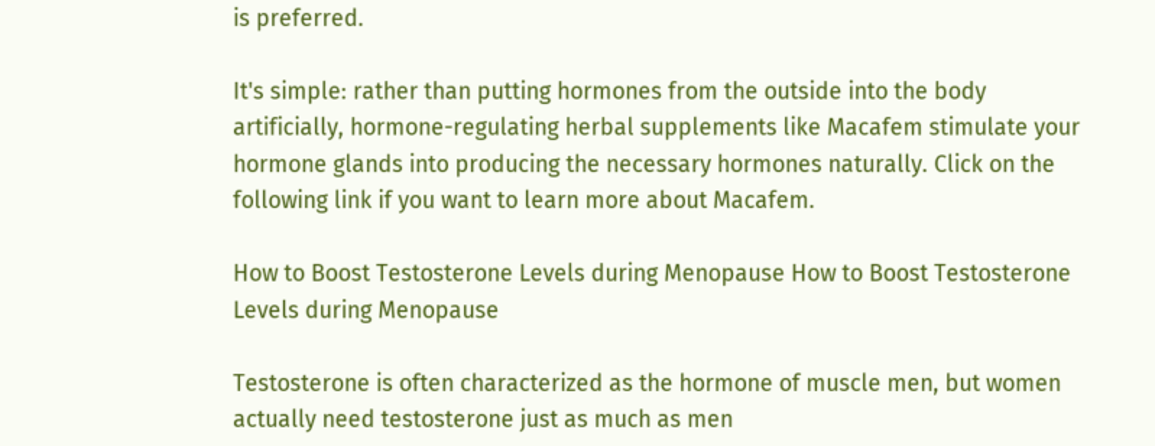is preferred.

It's simple: rather than putting hormones from the outside into the body artificially, hormone-regulating herbal supplements like Macafem stimulate your hormone glands into producing the necessary hormones naturally. Click on the following link if you want to learn more about Macafem.

How to Boost Testosterone Levels during Menopause How to Boost Testosterone Levels during Menopause

Testosterone is often characterized as the hormone of muscle men, but women actually need testosterone just as much as men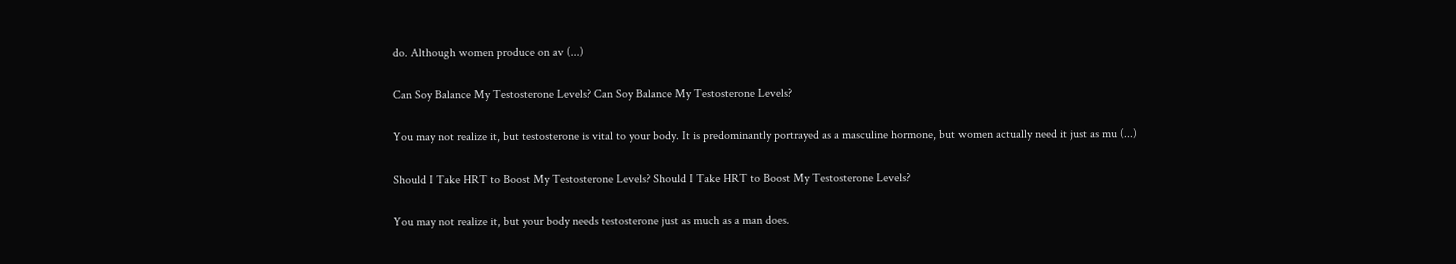do. Although women produce on av (...)

Can Soy Balance My Testosterone Levels? Can Soy Balance My Testosterone Levels?

You may not realize it, but testosterone is vital to your body. It is predominantly portrayed as a masculine hormone, but women actually need it just as mu (...)

Should I Take HRT to Boost My Testosterone Levels? Should I Take HRT to Boost My Testosterone Levels?

You may not realize it, but your body needs testosterone just as much as a man does.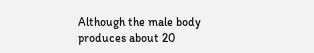Although the male body produces about 20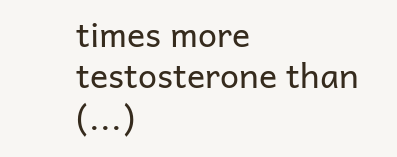times more testosterone than (...)